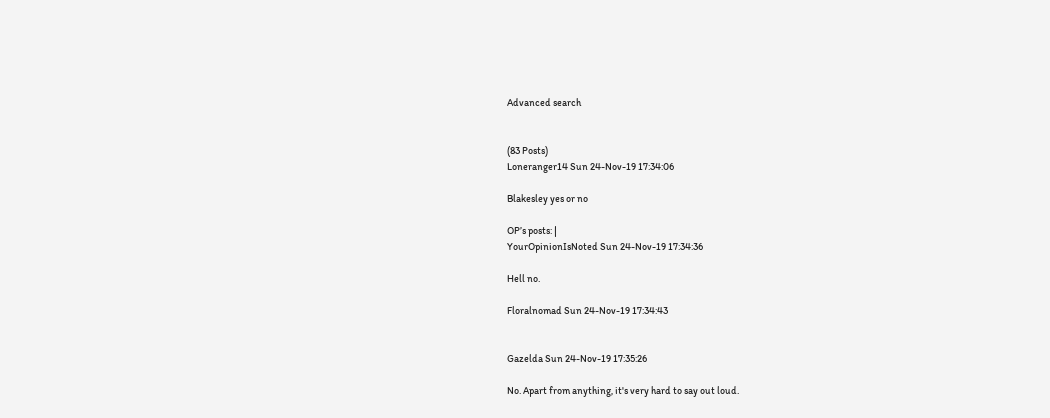Advanced search


(83 Posts)
Loneranger14 Sun 24-Nov-19 17:34:06

Blakesley yes or no

OP’s posts: |
YourOpinionIsNoted Sun 24-Nov-19 17:34:36

Hell no.

Floralnomad Sun 24-Nov-19 17:34:43


Gazelda Sun 24-Nov-19 17:35:26

No. Apart from anything, it's very hard to say out loud.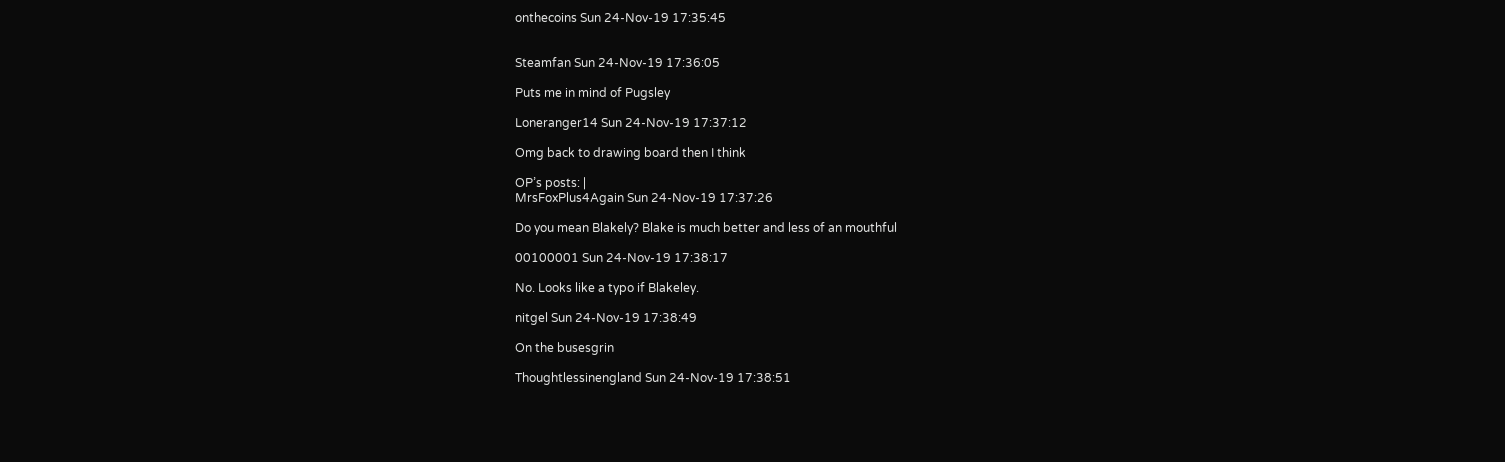onthecoins Sun 24-Nov-19 17:35:45


Steamfan Sun 24-Nov-19 17:36:05

Puts me in mind of Pugsley

Loneranger14 Sun 24-Nov-19 17:37:12

Omg back to drawing board then I think

OP’s posts: |
MrsFoxPlus4Again Sun 24-Nov-19 17:37:26

Do you mean Blakely? Blake is much better and less of an mouthful

00100001 Sun 24-Nov-19 17:38:17

No. Looks like a typo if Blakeley.

nitgel Sun 24-Nov-19 17:38:49

On the busesgrin

Thoughtlessinengland Sun 24-Nov-19 17:38:51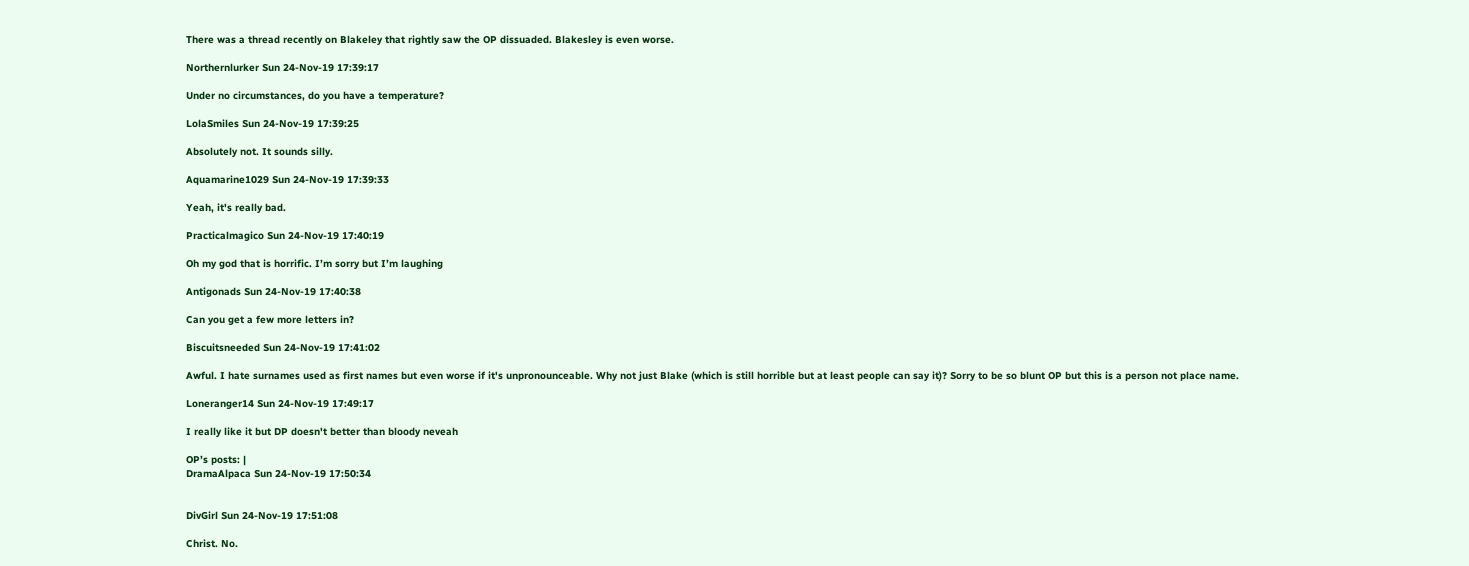There was a thread recently on Blakeley that rightly saw the OP dissuaded. Blakesley is even worse.

Northernlurker Sun 24-Nov-19 17:39:17

Under no circumstances, do you have a temperature?

LolaSmiles Sun 24-Nov-19 17:39:25

Absolutely not. It sounds silly.

Aquamarine1029 Sun 24-Nov-19 17:39:33

Yeah, it's really bad.

Practicalmagico Sun 24-Nov-19 17:40:19

Oh my god that is horrific. I’m sorry but I’m laughing

Antigonads Sun 24-Nov-19 17:40:38

Can you get a few more letters in?

Biscuitsneeded Sun 24-Nov-19 17:41:02

Awful. I hate surnames used as first names but even worse if it's unpronounceable. Why not just Blake (which is still horrible but at least people can say it)? Sorry to be so blunt OP but this is a person not place name.

Loneranger14 Sun 24-Nov-19 17:49:17

I really like it but DP doesn't better than bloody neveah

OP’s posts: |
DramaAlpaca Sun 24-Nov-19 17:50:34


DivGirl Sun 24-Nov-19 17:51:08

Christ. No.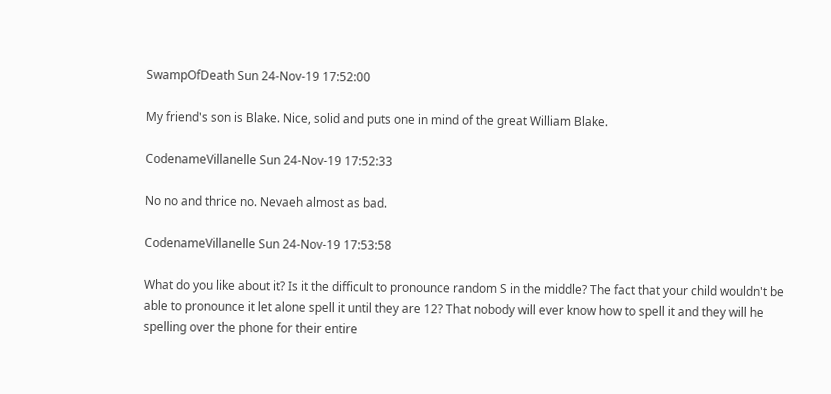SwampOfDeath Sun 24-Nov-19 17:52:00

My friend's son is Blake. Nice, solid and puts one in mind of the great William Blake.

CodenameVillanelle Sun 24-Nov-19 17:52:33

No no and thrice no. Nevaeh almost as bad.

CodenameVillanelle Sun 24-Nov-19 17:53:58

What do you like about it? Is it the difficult to pronounce random S in the middle? The fact that your child wouldn't be able to pronounce it let alone spell it until they are 12? That nobody will ever know how to spell it and they will he spelling over the phone for their entire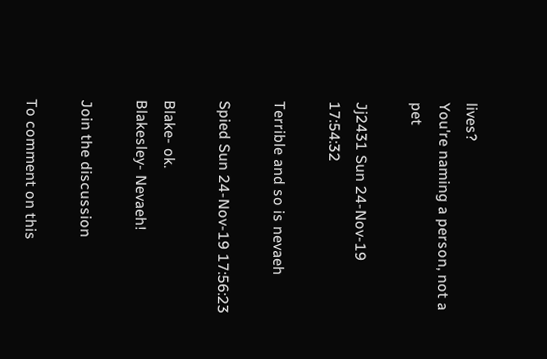lives?
You're naming a person, not a pet

Jj2431 Sun 24-Nov-19 17:54:32

Terrible and so is nevaeh

Spied Sun 24-Nov-19 17:56:23

Blake- ok.
Blakesley- Nevaeh!

Join the discussion

To comment on this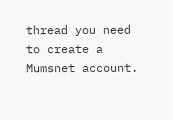thread you need to create a Mumsnet account.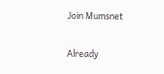Join Mumsnet

Already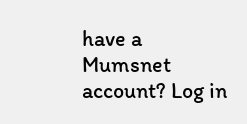have a Mumsnet account? Log in